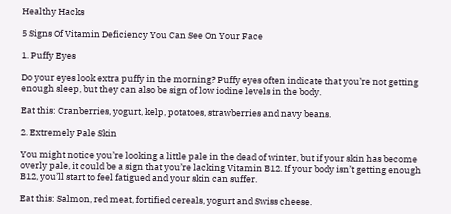Healthy Hacks

5 Signs Of Vitamin Deficiency You Can See On Your Face

1. Puffy Eyes

Do your eyes look extra puffy in the morning? Puffy eyes often indicate that you’re not getting enough sleep, but they can also be sign of low iodine levels in the body.

Eat this: Cranberries, yogurt, kelp, potatoes, strawberries and navy beans.

2. Extremely Pale Skin

You might notice you’re looking a little pale in the dead of winter, but if your skin has become overly pale, it could be a sign that you’re lacking Vitamin B12. If your body isn’t getting enough B12, you’ll start to feel fatigued and your skin can suffer.

Eat this: Salmon, red meat, fortified cereals, yogurt and Swiss cheese.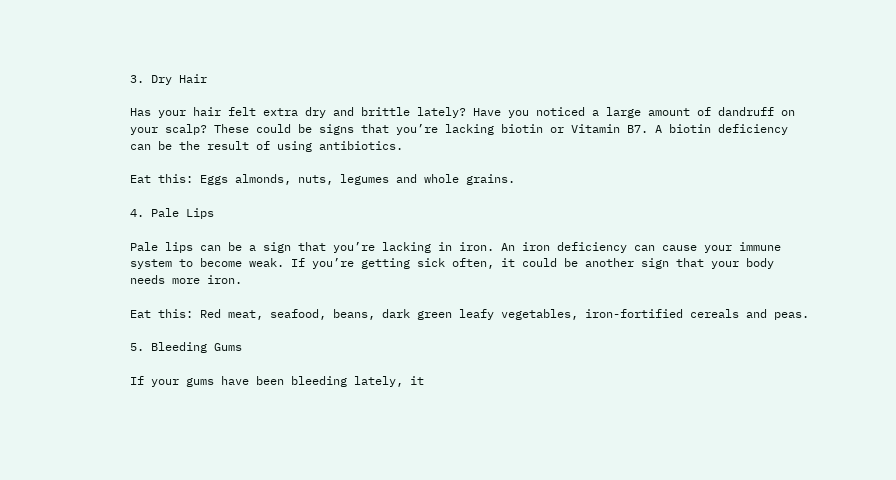3. Dry Hair

Has your hair felt extra dry and brittle lately? Have you noticed a large amount of dandruff on your scalp? These could be signs that you’re lacking biotin or Vitamin B7. A biotin deficiency can be the result of using antibiotics.

Eat this: Eggs almonds, nuts, legumes and whole grains.

4. Pale Lips

Pale lips can be a sign that you’re lacking in iron. An iron deficiency can cause your immune system to become weak. If you’re getting sick often, it could be another sign that your body needs more iron.

Eat this: Red meat, seafood, beans, dark green leafy vegetables, iron-fortified cereals and peas.

5. Bleeding Gums

If your gums have been bleeding lately, it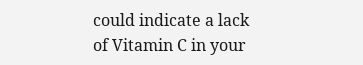could indicate a lack of Vitamin C in your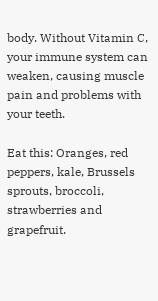body. Without Vitamin C, your immune system can weaken, causing muscle pain and problems with your teeth.

Eat this: Oranges, red peppers, kale, Brussels sprouts, broccoli, strawberries and grapefruit.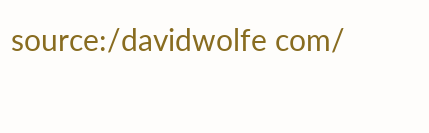source:/davidwolfe com/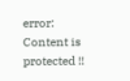error: Content is protected !!